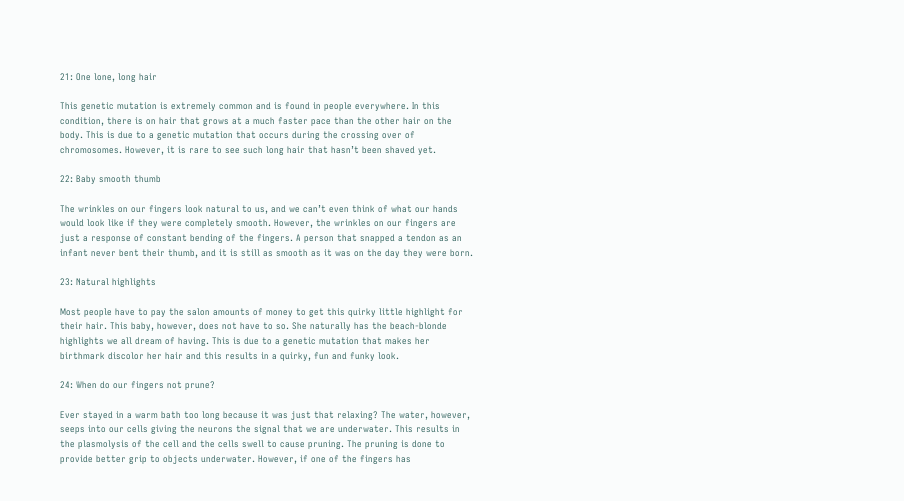21: One lone, long hair

This genetic mutation is extremely common and is found in people everywhere. In this condition, there is on hair that grows at a much faster pace than the other hair on the body. This is due to a genetic mutation that occurs during the crossing over of chromosomes. However, it is rare to see such long hair that hasn’t been shaved yet.

22: Baby smooth thumb

The wrinkles on our fingers look natural to us, and we can’t even think of what our hands would look like if they were completely smooth. However, the wrinkles on our fingers are just a response of constant bending of the fingers. A person that snapped a tendon as an infant never bent their thumb, and it is still as smooth as it was on the day they were born.

23: Natural highlights

Most people have to pay the salon amounts of money to get this quirky little highlight for their hair. This baby, however, does not have to so. She naturally has the beach-blonde highlights we all dream of having. This is due to a genetic mutation that makes her birthmark discolor her hair and this results in a quirky, fun and funky look.

24: When do our fingers not prune?

Ever stayed in a warm bath too long because it was just that relaxing? The water, however, seeps into our cells giving the neurons the signal that we are underwater. This results in the plasmolysis of the cell and the cells swell to cause pruning. The pruning is done to provide better grip to objects underwater. However, if one of the fingers has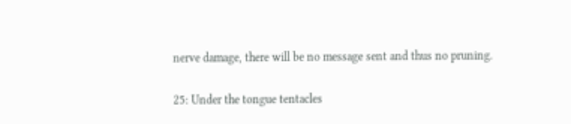nerve damage, there will be no message sent and thus no pruning.

25: Under the tongue tentacles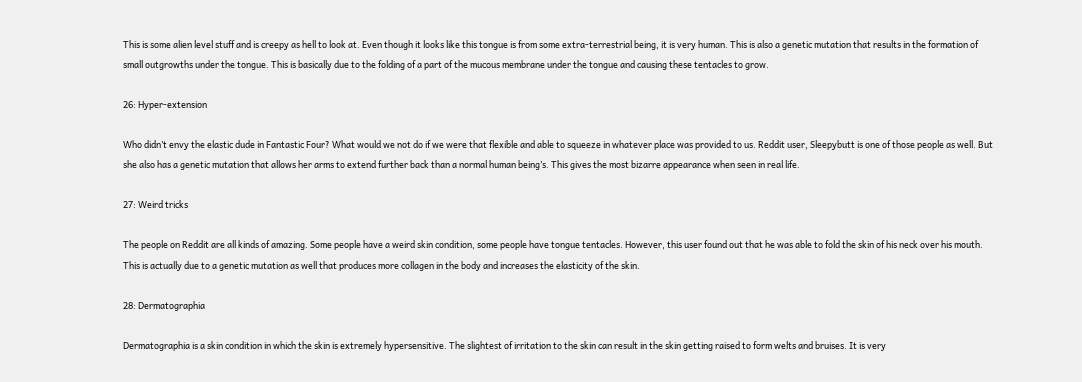This is some alien level stuff and is creepy as hell to look at. Even though it looks like this tongue is from some extra-terrestrial being, it is very human. This is also a genetic mutation that results in the formation of small outgrowths under the tongue. This is basically due to the folding of a part of the mucous membrane under the tongue and causing these tentacles to grow.

26: Hyper-extension

Who didn’t envy the elastic dude in Fantastic Four? What would we not do if we were that flexible and able to squeeze in whatever place was provided to us. Reddit user, Sleepybutt is one of those people as well. But she also has a genetic mutation that allows her arms to extend further back than a normal human being’s. This gives the most bizarre appearance when seen in real life.

27: Weird tricks

The people on Reddit are all kinds of amazing. Some people have a weird skin condition, some people have tongue tentacles. However, this user found out that he was able to fold the skin of his neck over his mouth. This is actually due to a genetic mutation as well that produces more collagen in the body and increases the elasticity of the skin.

28: Dermatographia

Dermatographia is a skin condition in which the skin is extremely hypersensitive. The slightest of irritation to the skin can result in the skin getting raised to form welts and bruises. It is very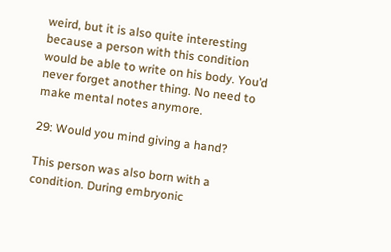weird, but it is also quite interesting because a person with this condition would be able to write on his body. You’d never forget another thing. No need to make mental notes anymore.

29: Would you mind giving a hand?

This person was also born with a condition. During embryonic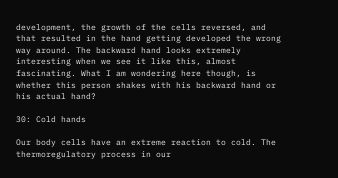development, the growth of the cells reversed, and that resulted in the hand getting developed the wrong way around. The backward hand looks extremely interesting when we see it like this, almost fascinating. What I am wondering here though, is whether this person shakes with his backward hand or his actual hand?

30: Cold hands

Our body cells have an extreme reaction to cold. The thermoregulatory process in our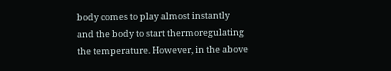body comes to play almost instantly and the body to start thermoregulating the temperature. However, in the above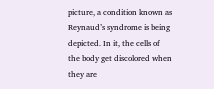picture, a condition known as Reynaud’s syndrome is being depicted. In it, the cells of the body get discolored when they are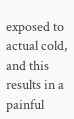exposed to actual cold, and this results in a painful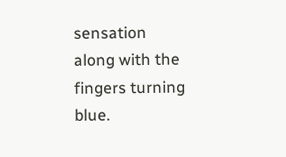sensation along with the fingers turning blue.